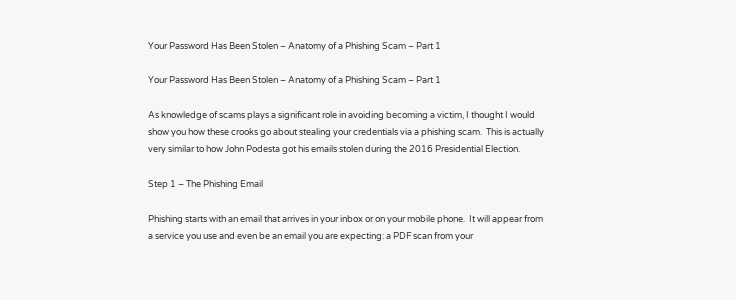Your Password Has Been Stolen – Anatomy of a Phishing Scam – Part 1

Your Password Has Been Stolen – Anatomy of a Phishing Scam – Part 1

As knowledge of scams plays a significant role in avoiding becoming a victim, I thought I would show you how these crooks go about stealing your credentials via a phishing scam.  This is actually very similar to how John Podesta got his emails stolen during the 2016 Presidential Election.

Step 1 – The Phishing Email

Phishing starts with an email that arrives in your inbox or on your mobile phone.  It will appear from a service you use and even be an email you are expecting: a PDF scan from your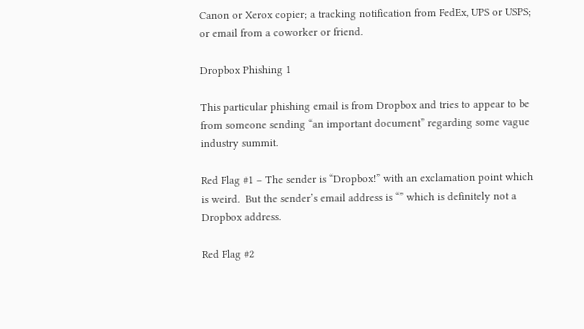Canon or Xerox copier; a tracking notification from FedEx, UPS or USPS; or email from a coworker or friend.

Dropbox Phishing 1

This particular phishing email is from Dropbox and tries to appear to be from someone sending “an important document” regarding some vague industry summit.

Red Flag #1 – The sender is “Dropbox!” with an exclamation point which is weird.  But the sender’s email address is “” which is definitely not a Dropbox address.

Red Flag #2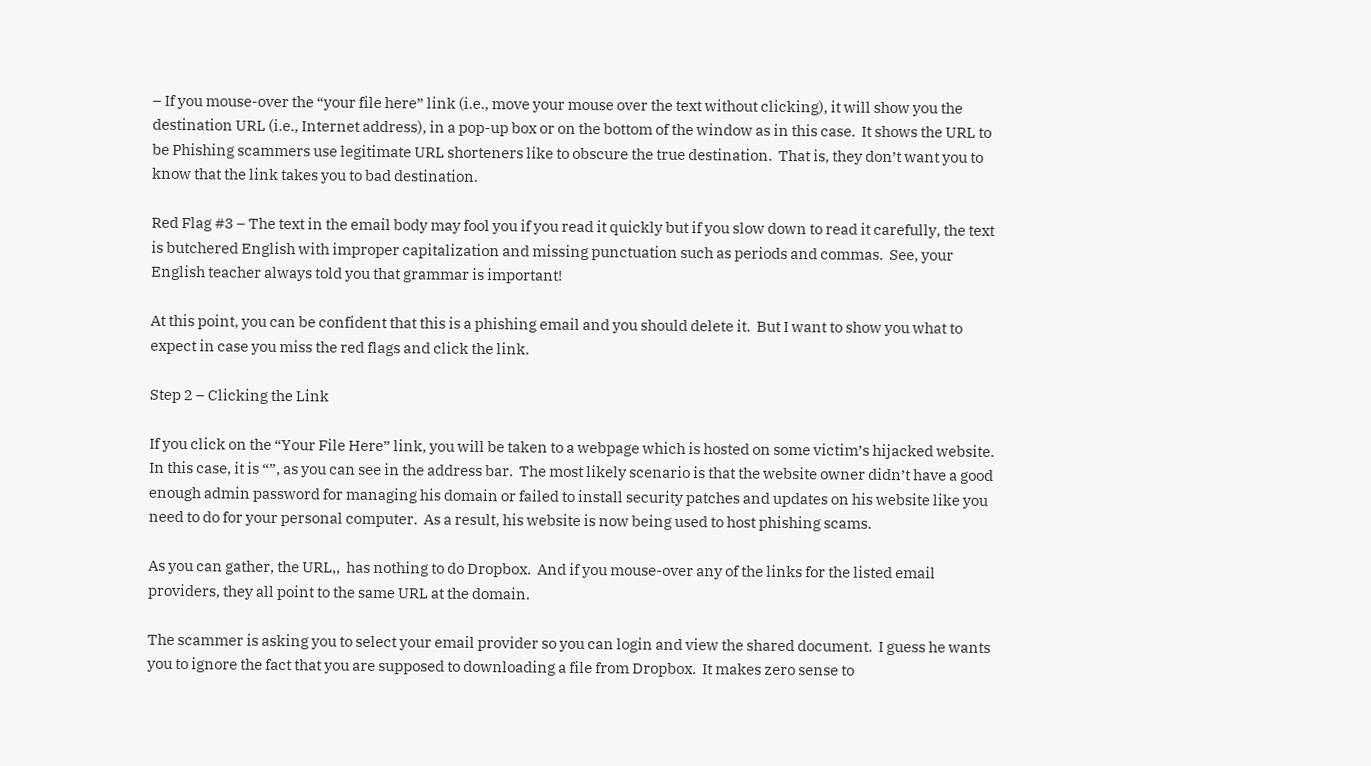– If you mouse-over the “your file here” link (i.e., move your mouse over the text without clicking), it will show you the destination URL (i.e., Internet address), in a pop-up box or on the bottom of the window as in this case.  It shows the URL to be Phishing scammers use legitimate URL shorteners like to obscure the true destination.  That is, they don’t want you to know that the link takes you to bad destination.

Red Flag #3 – The text in the email body may fool you if you read it quickly but if you slow down to read it carefully, the text is butchered English with improper capitalization and missing punctuation such as periods and commas.  See, your English teacher always told you that grammar is important!

At this point, you can be confident that this is a phishing email and you should delete it.  But I want to show you what to expect in case you miss the red flags and click the link.

Step 2 – Clicking the Link

If you click on the “Your File Here” link, you will be taken to a webpage which is hosted on some victim’s hijacked website.  In this case, it is “”, as you can see in the address bar.  The most likely scenario is that the website owner didn’t have a good enough admin password for managing his domain or failed to install security patches and updates on his website like you need to do for your personal computer.  As a result, his website is now being used to host phishing scams.

As you can gather, the URL,,  has nothing to do Dropbox.  And if you mouse-over any of the links for the listed email providers, they all point to the same URL at the domain.

The scammer is asking you to select your email provider so you can login and view the shared document.  I guess he wants you to ignore the fact that you are supposed to downloading a file from Dropbox.  It makes zero sense to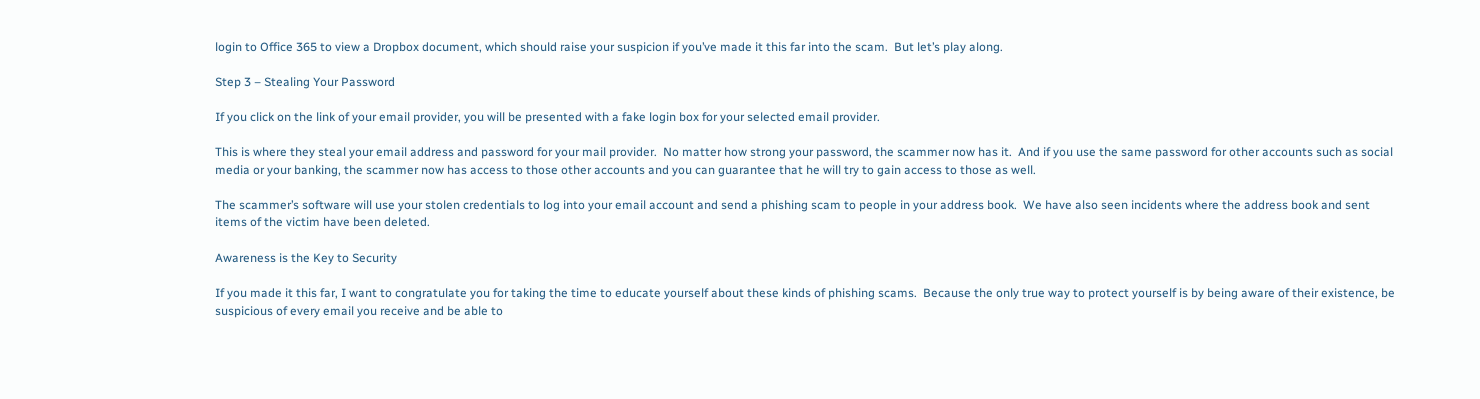login to Office 365 to view a Dropbox document, which should raise your suspicion if you’ve made it this far into the scam.  But let’s play along.

Step 3 – Stealing Your Password

If you click on the link of your email provider, you will be presented with a fake login box for your selected email provider.

This is where they steal your email address and password for your mail provider.  No matter how strong your password, the scammer now has it.  And if you use the same password for other accounts such as social media or your banking, the scammer now has access to those other accounts and you can guarantee that he will try to gain access to those as well.

The scammer’s software will use your stolen credentials to log into your email account and send a phishing scam to people in your address book.  We have also seen incidents where the address book and sent items of the victim have been deleted.

Awareness is the Key to Security

If you made it this far, I want to congratulate you for taking the time to educate yourself about these kinds of phishing scams.  Because the only true way to protect yourself is by being aware of their existence, be suspicious of every email you receive and be able to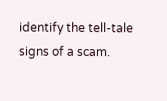identify the tell-tale signs of a scam.